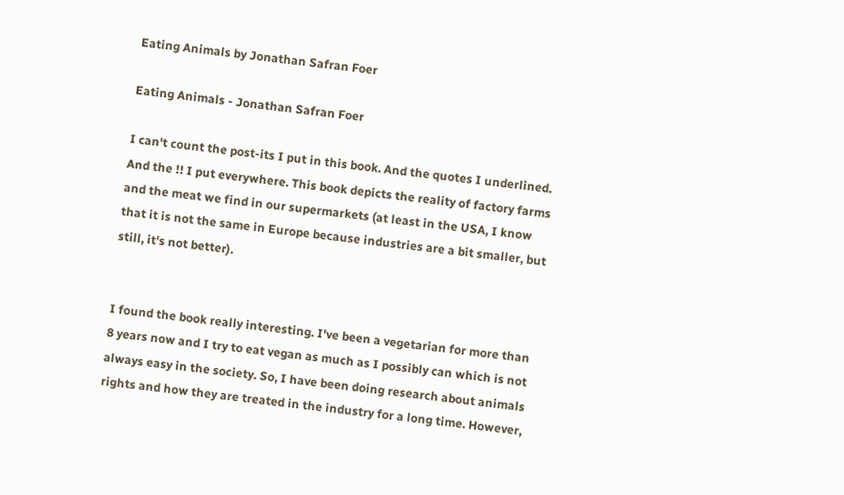Eating Animals by Jonathan Safran Foer

Eating Animals - Jonathan Safran Foer

I can't count the post-its I put in this book. And the quotes I underlined. And the !! I put everywhere. This book depicts the reality of factory farms and the meat we find in our supermarkets (at least in the USA, I know that it is not the same in Europe because industries are a bit smaller, but still, it's not better).


I found the book really interesting. I've been a vegetarian for more than 8 years now and I try to eat vegan as much as I possibly can which is not always easy in the society. So, I have been doing research about animals rights and how they are treated in the industry for a long time. However,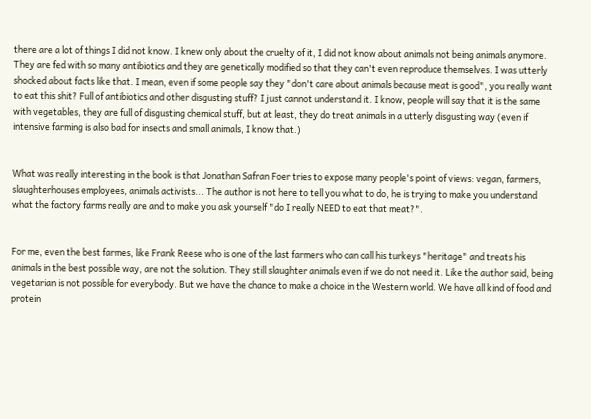there are a lot of things I did not know. I knew only about the cruelty of it, I did not know about animals not being animals anymore. They are fed with so many antibiotics and they are genetically modified so that they can't even reproduce themselves. I was utterly shocked about facts like that. I mean, even if some people say they "don't care about animals because meat is good", you really want to eat this shit? Full of antibiotics and other disgusting stuff? I just cannot understand it. I know, people will say that it is the same with vegetables, they are full of disgusting chemical stuff, but at least, they do treat animals in a utterly disgusting way (even if intensive farming is also bad for insects and small animals, I know that.)


What was really interesting in the book is that Jonathan Safran Foer tries to expose many people's point of views: vegan, farmers, slaughterhouses employees, animals activists... The author is not here to tell you what to do, he is trying to make you understand what the factory farms really are and to make you ask yourself "do I really NEED to eat that meat?".


For me, even the best farmes, like Frank Reese who is one of the last farmers who can call his turkeys "heritage" and treats his animals in the best possible way, are not the solution. They still slaughter animals even if we do not need it. Like the author said, being vegetarian is not possible for everybody. But we have the chance to make a choice in the Western world. We have all kind of food and protein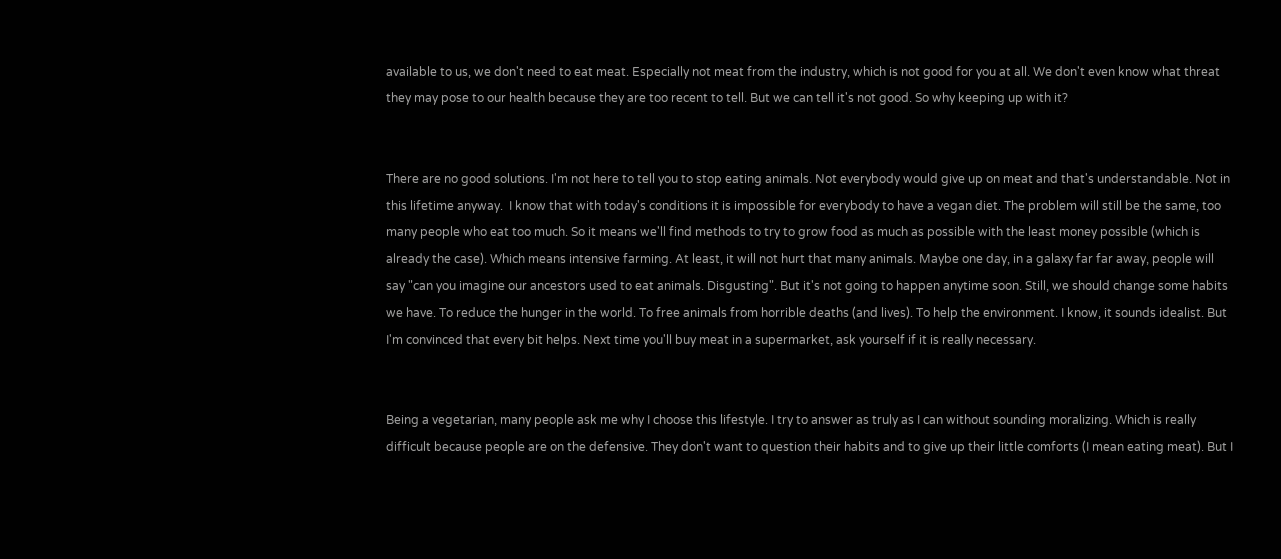available to us, we don't need to eat meat. Especially not meat from the industry, which is not good for you at all. We don't even know what threat they may pose to our health because they are too recent to tell. But we can tell it's not good. So why keeping up with it?


There are no good solutions. I'm not here to tell you to stop eating animals. Not everybody would give up on meat and that's understandable. Not in this lifetime anyway.  I know that with today's conditions it is impossible for everybody to have a vegan diet. The problem will still be the same, too many people who eat too much. So it means we'll find methods to try to grow food as much as possible with the least money possible (which is already the case). Which means intensive farming. At least, it will not hurt that many animals. Maybe one day, in a galaxy far far away, people will say "can you imagine our ancestors used to eat animals. Disgusting". But it's not going to happen anytime soon. Still, we should change some habits we have. To reduce the hunger in the world. To free animals from horrible deaths (and lives). To help the environment. I know, it sounds idealist. But I'm convinced that every bit helps. Next time you'll buy meat in a supermarket, ask yourself if it is really necessary.


Being a vegetarian, many people ask me why I choose this lifestyle. I try to answer as truly as I can without sounding moralizing. Which is really difficult because people are on the defensive. They don't want to question their habits and to give up their little comforts (I mean eating meat). But I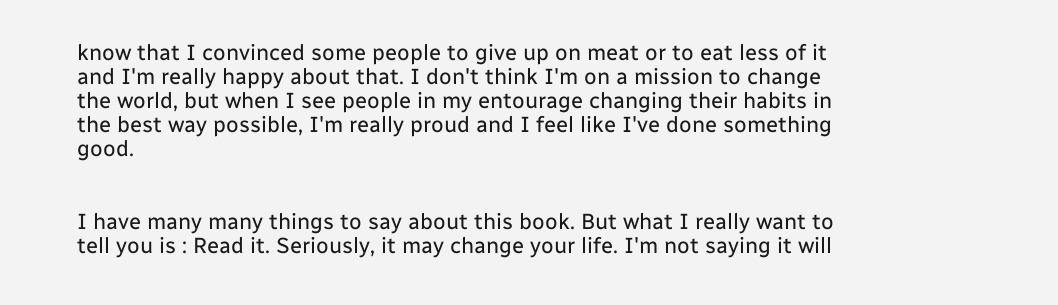know that I convinced some people to give up on meat or to eat less of it and I'm really happy about that. I don't think I'm on a mission to change the world, but when I see people in my entourage changing their habits in the best way possible, I'm really proud and I feel like I've done something good.


I have many many things to say about this book. But what I really want to tell you is : Read it. Seriously, it may change your life. I'm not saying it will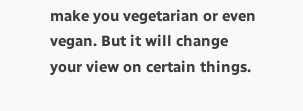make you vegetarian or even vegan. But it will change your view on certain things.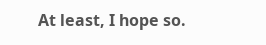At least, I hope so.